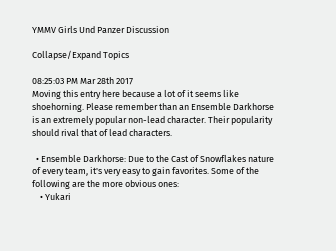YMMV Girls Und Panzer Discussion

Collapse/Expand Topics

08:25:03 PM Mar 28th 2017
Moving this entry here because a lot of it seems like shoehorning. Please remember than an Ensemble Darkhorse is an extremely popular non-lead character. Their popularity should rival that of lead characters.

  • Ensemble Darkhorse: Due to the Cast of Snowflakes nature of every team, it's very easy to gain favorites. Some of the following are the more obvious ones:
    • Yukari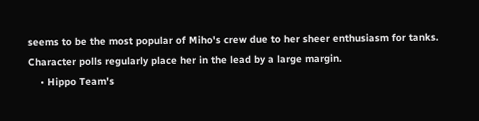seems to be the most popular of Miho's crew due to her sheer enthusiasm for tanks. Character polls regularly place her in the lead by a large margin.
    • Hippo Team's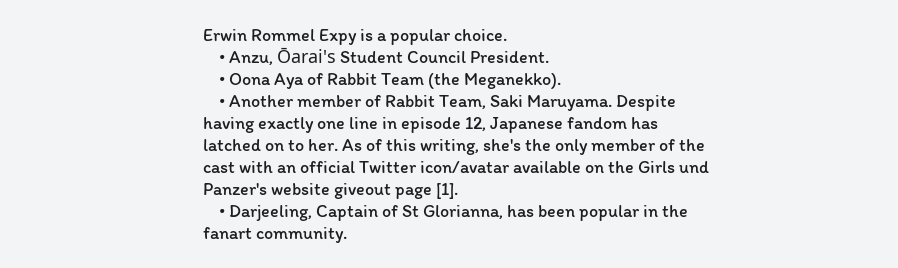Erwin Rommel Expy is a popular choice.
    • Anzu, Ōarai's Student Council President.
    • Oona Aya of Rabbit Team (the Meganekko).
    • Another member of Rabbit Team, Saki Maruyama. Despite having exactly one line in episode 12, Japanese fandom has latched on to her. As of this writing, she's the only member of the cast with an official Twitter icon/avatar available on the Girls und Panzer's website giveout page [1].
    • Darjeeling, Captain of St Glorianna, has been popular in the fanart community.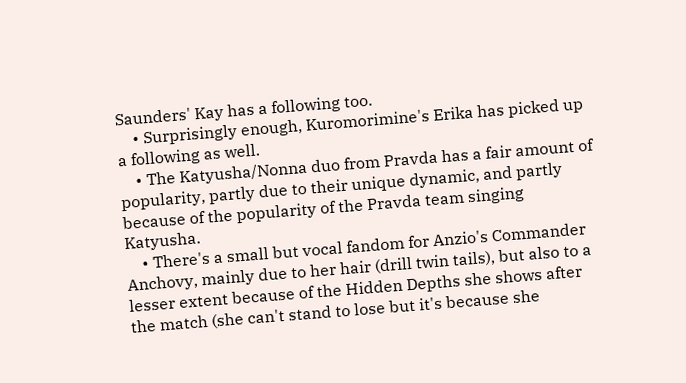Saunders' Kay has a following too.
    • Surprisingly enough, Kuromorimine's Erika has picked up a following as well.
    • The Katyusha/Nonna duo from Pravda has a fair amount of popularity, partly due to their unique dynamic, and partly because of the popularity of the Pravda team singing Katyusha.
    • There's a small but vocal fandom for Anzio's Commander Anchovy, mainly due to her hair (drill twin tails), but also to a lesser extent because of the Hidden Depths she shows after the match (she can't stand to lose but it's because she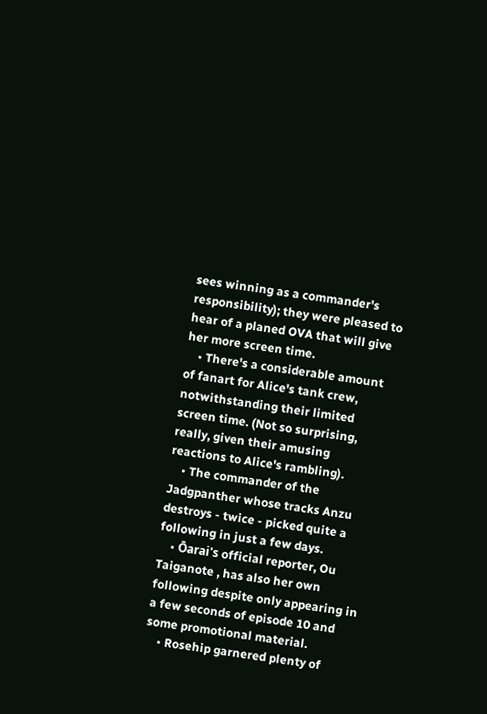sees winning as a commander's responsibility); they were pleased to hear of a planed OVA that will give her more screen time.
    • There's a considerable amount of fanart for Alice's tank crew, notwithstanding their limited screen time. (Not so surprising, really, given their amusing reactions to Alice's rambling).
    • The commander of the Jadgpanther whose tracks Anzu destroys - twice - picked quite a following in just a few days.
    • Ōarai's official reporter, Ou Taiganote , has also her own following despite only appearing in a few seconds of episode 10 and some promotional material.
    • Rosehip garnered plenty of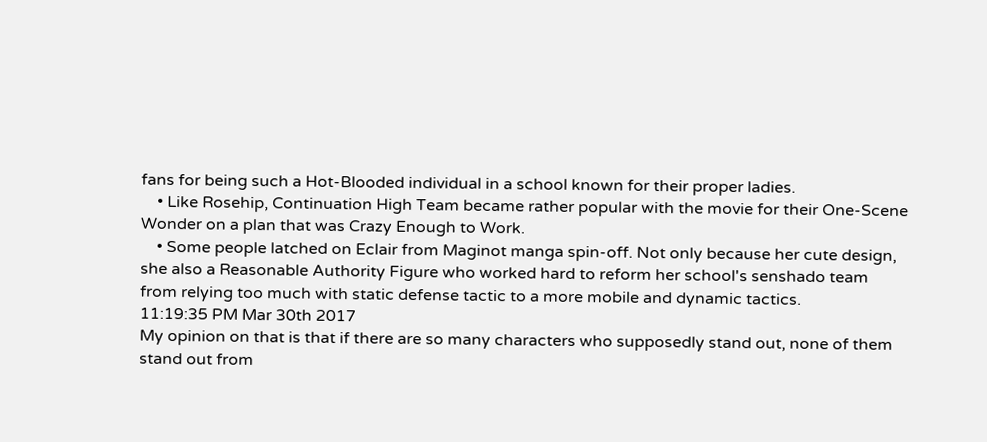fans for being such a Hot-Blooded individual in a school known for their proper ladies.
    • Like Rosehip, Continuation High Team became rather popular with the movie for their One-Scene Wonder on a plan that was Crazy Enough to Work.
    • Some people latched on Eclair from Maginot manga spin-off. Not only because her cute design, she also a Reasonable Authority Figure who worked hard to reform her school's senshado team from relying too much with static defense tactic to a more mobile and dynamic tactics.
11:19:35 PM Mar 30th 2017
My opinion on that is that if there are so many characters who supposedly stand out, none of them stand out from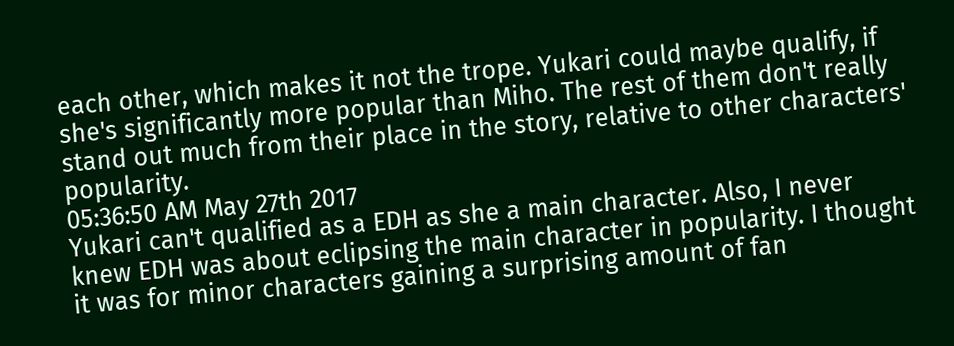each other, which makes it not the trope. Yukari could maybe qualify, if she's significantly more popular than Miho. The rest of them don't really stand out much from their place in the story, relative to other characters' popularity.
05:36:50 AM May 27th 2017
Yukari can't qualified as a EDH as she a main character. Also, I never knew EDH was about eclipsing the main character in popularity. I thought it was for minor characters gaining a surprising amount of fan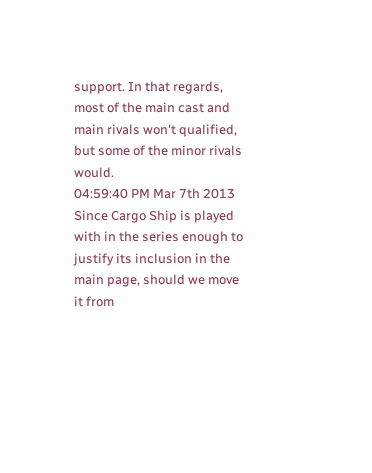support. In that regards, most of the main cast and main rivals won't qualified, but some of the minor rivals would.
04:59:40 PM Mar 7th 2013
Since Cargo Ship is played with in the series enough to justify its inclusion in the main page, should we move it from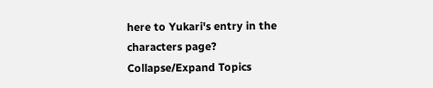here to Yukari's entry in the characters page?
Collapse/Expand Topics